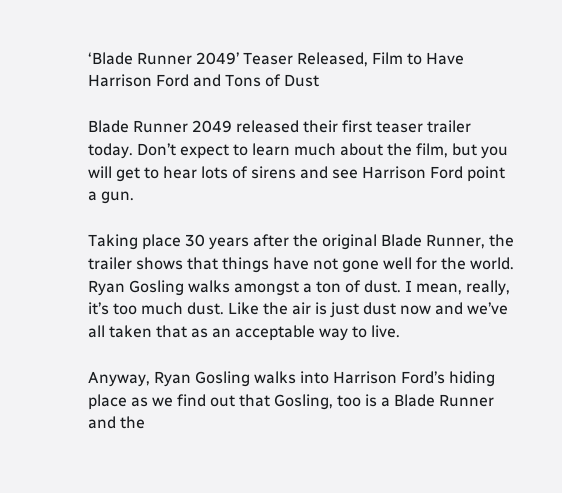‘Blade Runner 2049’ Teaser Released, Film to Have Harrison Ford and Tons of Dust

Blade Runner 2049 released their first teaser trailer today. Don’t expect to learn much about the film, but you will get to hear lots of sirens and see Harrison Ford point a gun.

Taking place 30 years after the original Blade Runner, the trailer shows that things have not gone well for the world. Ryan Gosling walks amongst a ton of dust. I mean, really, it’s too much dust. Like the air is just dust now and we’ve all taken that as an acceptable way to live.

Anyway, Ryan Gosling walks into Harrison Ford’s hiding place as we find out that Gosling, too is a Blade Runner and the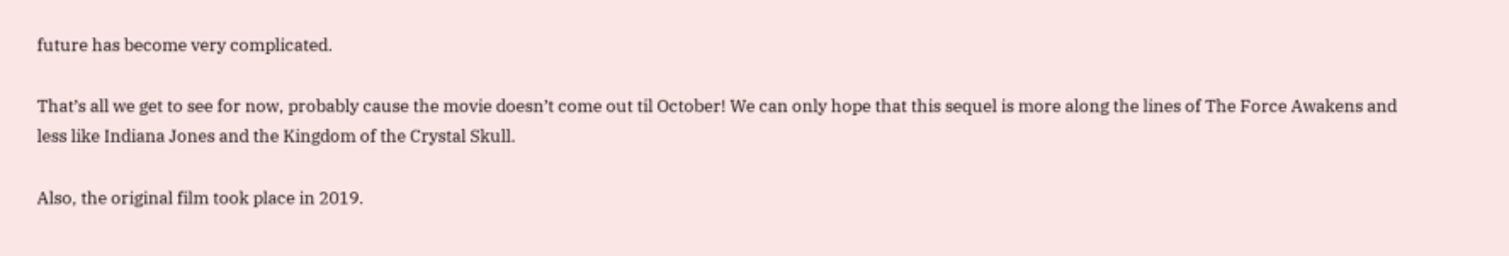future has become very complicated.

That’s all we get to see for now, probably cause the movie doesn’t come out til October! We can only hope that this sequel is more along the lines of The Force Awakens and less like Indiana Jones and the Kingdom of the Crystal Skull.

Also, the original film took place in 2019.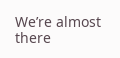We’re almost there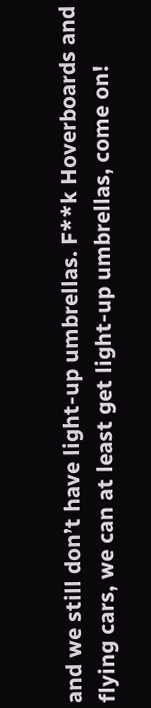and we still don’t have light-up umbrellas. F**k Hoverboards and flying cars, we can at least get light-up umbrellas, come on!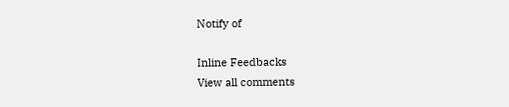Notify of

Inline Feedbacks
View all comments